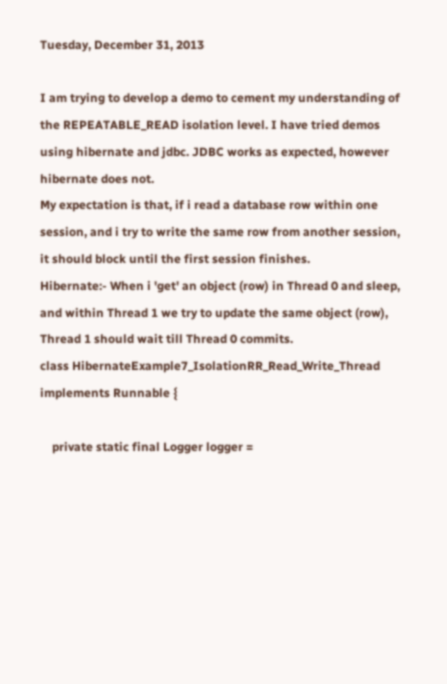Tuesday, December 31, 2013

I am trying to develop a demo to cement my understanding of the REPEATABLE_READ isolation level. I have tried demos using hibernate and jdbc. JDBC works as expected, however hibernate does not.
My expectation is that, if i read a database row within one session, and i try to write the same row from another session, it should block until the first session finishes.
Hibernate:- When i 'get' an object (row) in Thread 0 and sleep, and within Thread 1 we try to update the same object (row), Thread 1 should wait till Thread 0 commits.
class HibernateExample7_IsolationRR_Read_Write_Thread implements Runnable {

    private static final Logger logger =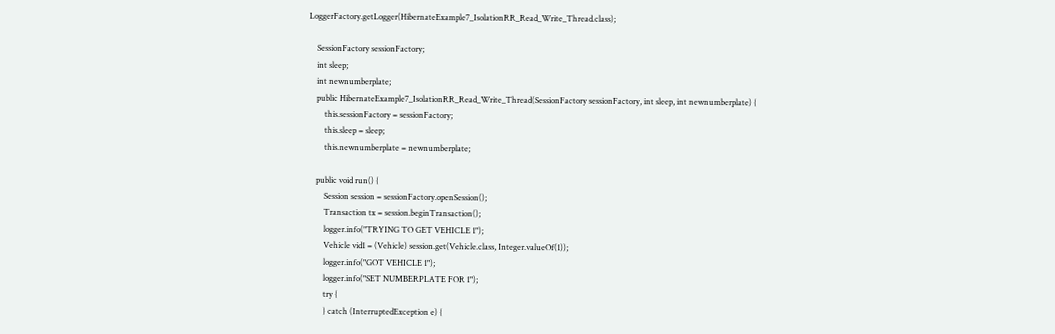LoggerFactory.getLogger(HibernateExample7_IsolationRR_Read_Write_Thread.class);

    SessionFactory sessionFactory;
    int sleep;
    int newnumberplate;
    public HibernateExample7_IsolationRR_Read_Write_Thread(SessionFactory sessionFactory, int sleep, int newnumberplate) {
        this.sessionFactory = sessionFactory;
        this.sleep = sleep;
        this.newnumberplate = newnumberplate;

    public void run() {
        Session session = sessionFactory.openSession();
        Transaction tx = session.beginTransaction();
        logger.info("TRYING TO GET VEHICLE 1");
        Vehicle vid1 = (Vehicle) session.get(Vehicle.class, Integer.valueOf(1));
        logger.info("GOT VEHICLE 1");
        logger.info("SET NUMBERPLATE FOR 1");
        try {
        } catch (InterruptedException e) {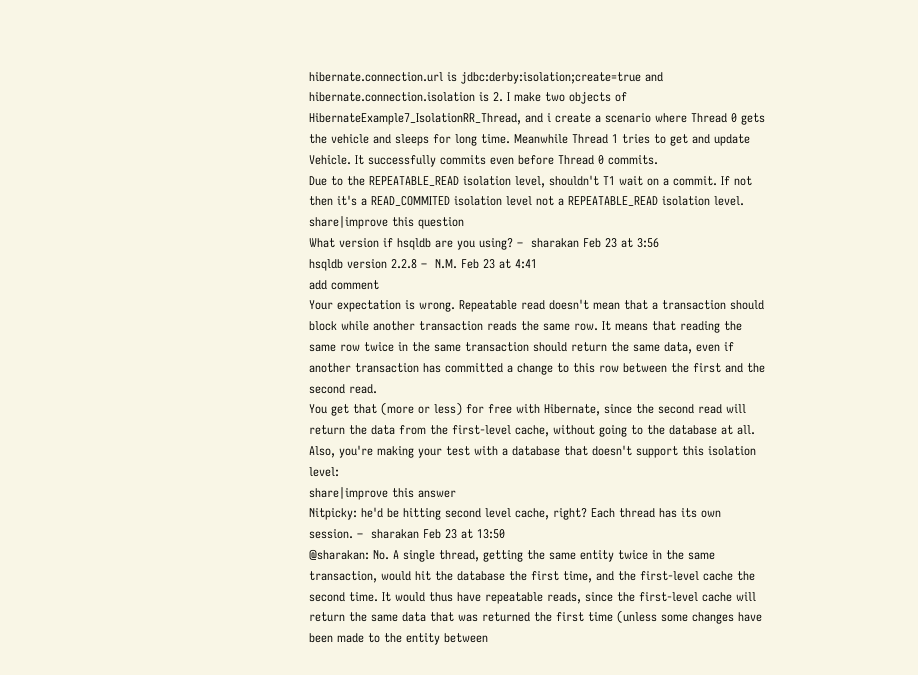hibernate.connection.url is jdbc:derby:isolation;create=true and hibernate.connection.isolation is 2. I make two objects of HibernateExample7_IsolationRR_Thread, and i create a scenario where Thread 0 gets the vehicle and sleeps for long time. Meanwhile Thread 1 tries to get and update Vehicle. It successfully commits even before Thread 0 commits.
Due to the REPEATABLE_READ isolation level, shouldn't T1 wait on a commit. If not then it's a READ_COMMITED isolation level not a REPEATABLE_READ isolation level.
share|improve this question
What version if hsqldb are you using? –  sharakan Feb 23 at 3:56
hsqldb version 2.2.8 –  N.M. Feb 23 at 4:41
add comment
Your expectation is wrong. Repeatable read doesn't mean that a transaction should block while another transaction reads the same row. It means that reading the same row twice in the same transaction should return the same data, even if another transaction has committed a change to this row between the first and the second read.
You get that (more or less) for free with Hibernate, since the second read will return the data from the first-level cache, without going to the database at all.
Also, you're making your test with a database that doesn't support this isolation level:
share|improve this answer
Nitpicky: he'd be hitting second level cache, right? Each thread has its own session. –  sharakan Feb 23 at 13:50
@sharakan: No. A single thread, getting the same entity twice in the same transaction, would hit the database the first time, and the first-level cache the second time. It would thus have repeatable reads, since the first-level cache will return the same data that was returned the first time (unless some changes have been made to the entity between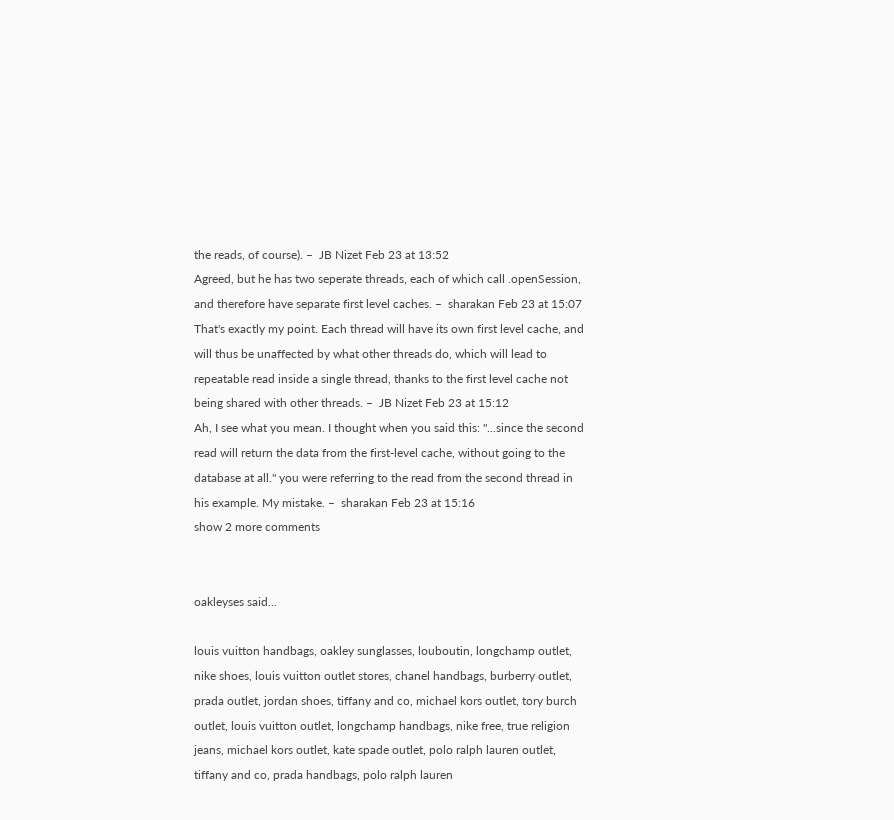the reads, of course). –  JB Nizet Feb 23 at 13:52
Agreed, but he has two seperate threads, each of which call .openSession, and therefore have separate first level caches. –  sharakan Feb 23 at 15:07
That's exactly my point. Each thread will have its own first level cache, and will thus be unaffected by what other threads do, which will lead to repeatable read inside a single thread, thanks to the first level cache not being shared with other threads. –  JB Nizet Feb 23 at 15:12
Ah, I see what you mean. I thought when you said this: "...since the second read will return the data from the first-level cache, without going to the database at all." you were referring to the read from the second thread in his example. My mistake. –  sharakan Feb 23 at 15:16
show 2 more comments


oakleyses said...

louis vuitton handbags, oakley sunglasses, louboutin, longchamp outlet, nike shoes, louis vuitton outlet stores, chanel handbags, burberry outlet, prada outlet, jordan shoes, tiffany and co, michael kors outlet, tory burch outlet, louis vuitton outlet, longchamp handbags, nike free, true religion jeans, michael kors outlet, kate spade outlet, polo ralph lauren outlet, tiffany and co, prada handbags, polo ralph lauren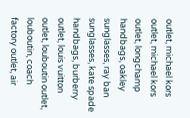outlet, michael kors outlet, michael kors outlet, longchamp handbags, oakley sunglasses, ray ban sunglasses, kate spade handbags, burberry outlet, louis vuitton outlet, louboutin outlet, louboutin, coach factory outlet, air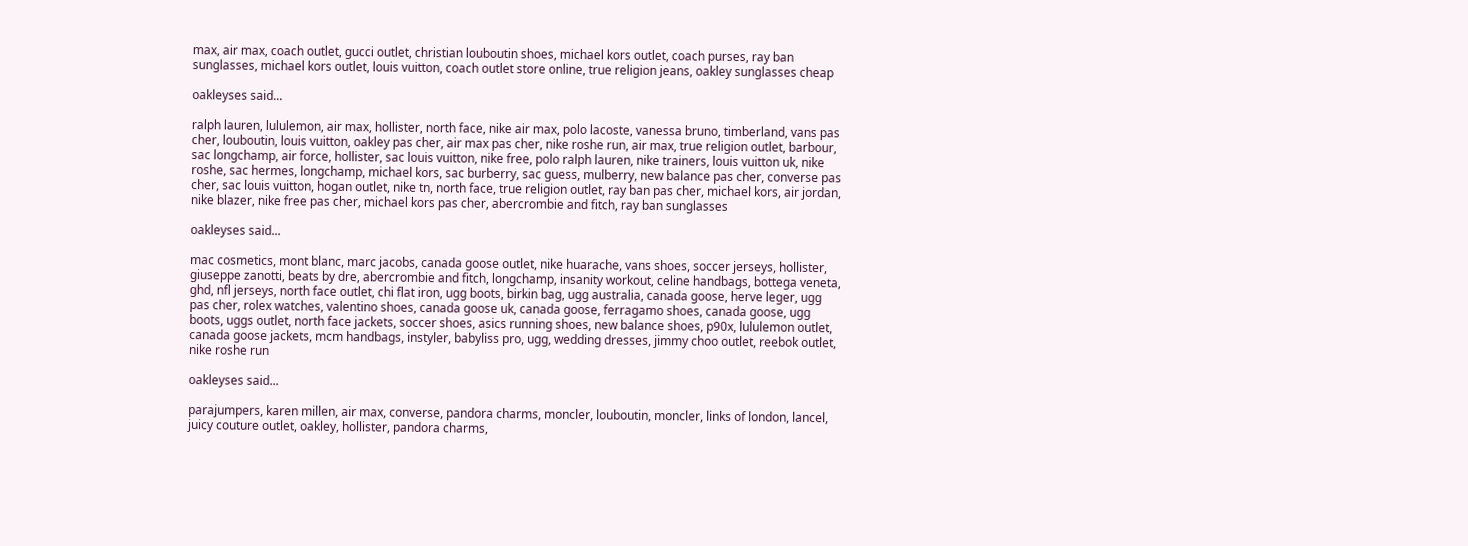max, air max, coach outlet, gucci outlet, christian louboutin shoes, michael kors outlet, coach purses, ray ban sunglasses, michael kors outlet, louis vuitton, coach outlet store online, true religion jeans, oakley sunglasses cheap

oakleyses said...

ralph lauren, lululemon, air max, hollister, north face, nike air max, polo lacoste, vanessa bruno, timberland, vans pas cher, louboutin, louis vuitton, oakley pas cher, air max pas cher, nike roshe run, air max, true religion outlet, barbour, sac longchamp, air force, hollister, sac louis vuitton, nike free, polo ralph lauren, nike trainers, louis vuitton uk, nike roshe, sac hermes, longchamp, michael kors, sac burberry, sac guess, mulberry, new balance pas cher, converse pas cher, sac louis vuitton, hogan outlet, nike tn, north face, true religion outlet, ray ban pas cher, michael kors, air jordan, nike blazer, nike free pas cher, michael kors pas cher, abercrombie and fitch, ray ban sunglasses

oakleyses said...

mac cosmetics, mont blanc, marc jacobs, canada goose outlet, nike huarache, vans shoes, soccer jerseys, hollister, giuseppe zanotti, beats by dre, abercrombie and fitch, longchamp, insanity workout, celine handbags, bottega veneta, ghd, nfl jerseys, north face outlet, chi flat iron, ugg boots, birkin bag, ugg australia, canada goose, herve leger, ugg pas cher, rolex watches, valentino shoes, canada goose uk, canada goose, ferragamo shoes, canada goose, ugg boots, uggs outlet, north face jackets, soccer shoes, asics running shoes, new balance shoes, p90x, lululemon outlet, canada goose jackets, mcm handbags, instyler, babyliss pro, ugg, wedding dresses, jimmy choo outlet, reebok outlet, nike roshe run

oakleyses said...

parajumpers, karen millen, air max, converse, pandora charms, moncler, louboutin, moncler, links of london, lancel, juicy couture outlet, oakley, hollister, pandora charms,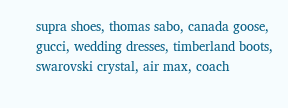supra shoes, thomas sabo, canada goose, gucci, wedding dresses, timberland boots, swarovski crystal, air max, coach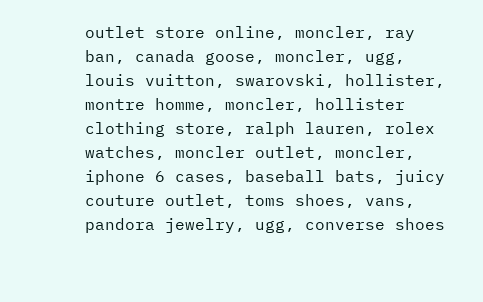outlet store online, moncler, ray ban, canada goose, moncler, ugg, louis vuitton, swarovski, hollister, montre homme, moncler, hollister clothing store, ralph lauren, rolex watches, moncler outlet, moncler, iphone 6 cases, baseball bats, juicy couture outlet, toms shoes, vans, pandora jewelry, ugg, converse shoes